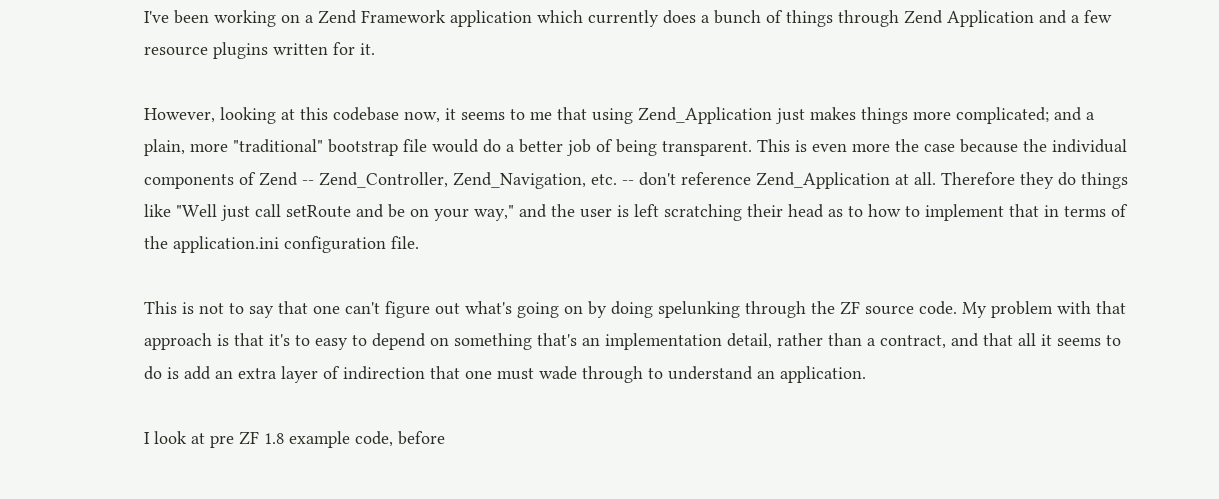I've been working on a Zend Framework application which currently does a bunch of things through Zend Application and a few resource plugins written for it.

However, looking at this codebase now, it seems to me that using Zend_Application just makes things more complicated; and a plain, more "traditional" bootstrap file would do a better job of being transparent. This is even more the case because the individual components of Zend -- Zend_Controller, Zend_Navigation, etc. -- don't reference Zend_Application at all. Therefore they do things like "Well just call setRoute and be on your way," and the user is left scratching their head as to how to implement that in terms of the application.ini configuration file.

This is not to say that one can't figure out what's going on by doing spelunking through the ZF source code. My problem with that approach is that it's to easy to depend on something that's an implementation detail, rather than a contract, and that all it seems to do is add an extra layer of indirection that one must wade through to understand an application.

I look at pre ZF 1.8 example code, before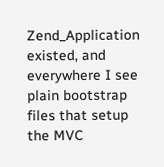Zend_Application existed, and everywhere I see plain bootstrap files that setup the MVC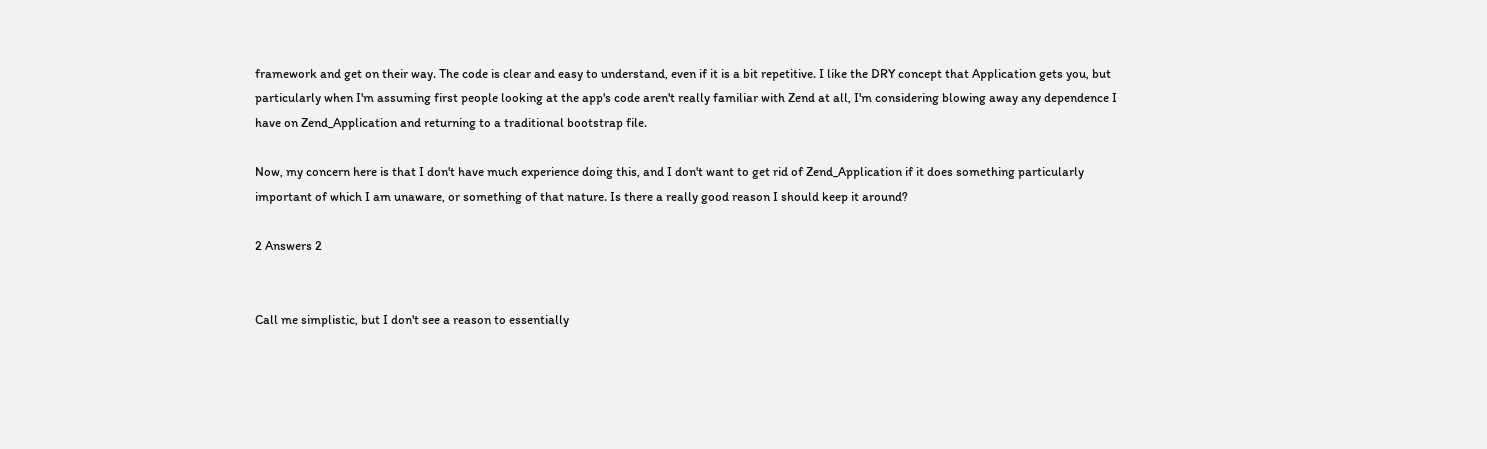framework and get on their way. The code is clear and easy to understand, even if it is a bit repetitive. I like the DRY concept that Application gets you, but particularly when I'm assuming first people looking at the app's code aren't really familiar with Zend at all, I'm considering blowing away any dependence I have on Zend_Application and returning to a traditional bootstrap file.

Now, my concern here is that I don't have much experience doing this, and I don't want to get rid of Zend_Application if it does something particularly important of which I am unaware, or something of that nature. Is there a really good reason I should keep it around?

2 Answers 2


Call me simplistic, but I don't see a reason to essentially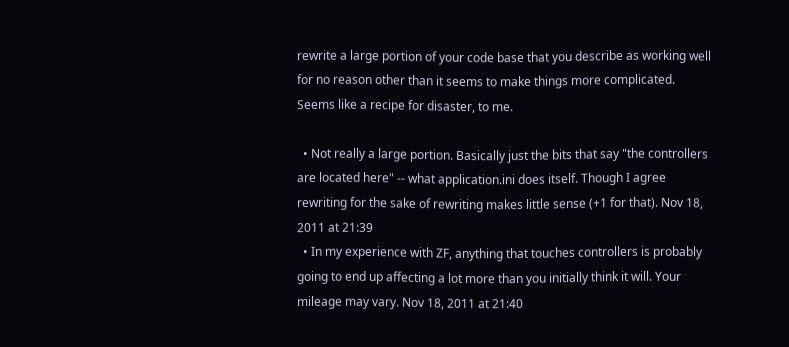rewrite a large portion of your code base that you describe as working well for no reason other than it seems to make things more complicated. Seems like a recipe for disaster, to me.

  • Not really a large portion. Basically just the bits that say "the controllers are located here" -- what application.ini does itself. Though I agree rewriting for the sake of rewriting makes little sense (+1 for that). Nov 18, 2011 at 21:39
  • In my experience with ZF, anything that touches controllers is probably going to end up affecting a lot more than you initially think it will. Your mileage may vary. Nov 18, 2011 at 21:40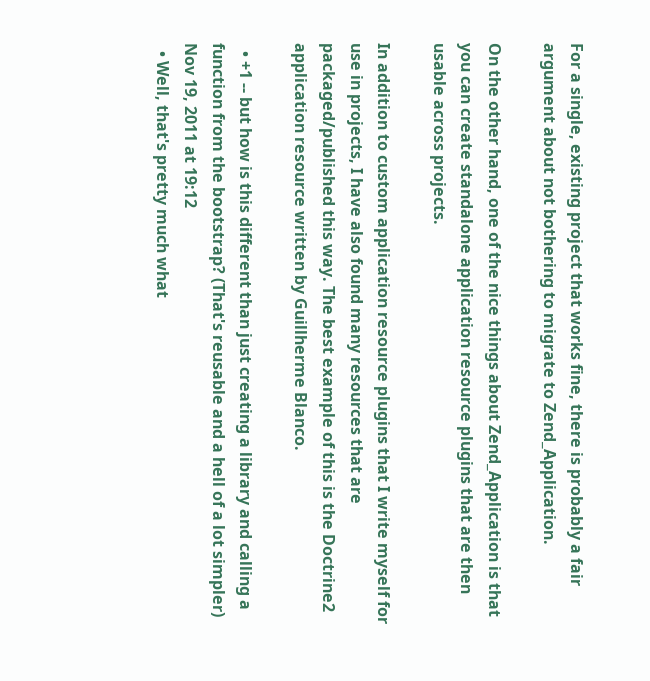For a single, existing project that works fine, there is probably a fair argument about not bothering to migrate to Zend_Application.

On the other hand, one of the nice things about Zend_Application is that you can create standalone application resource plugins that are then usable across projects.

In addition to custom application resource plugins that I write myself for use in projects, I have also found many resources that are packaged/published this way. The best example of this is the Doctrine2 application resource written by Guillherme Blanco.

  • +1 -- but how is this different than just creating a library and calling a function from the bootstrap? (That's reusable and a hell of a lot simpler) Nov 19, 2011 at 19:12
  • Well, that's pretty much what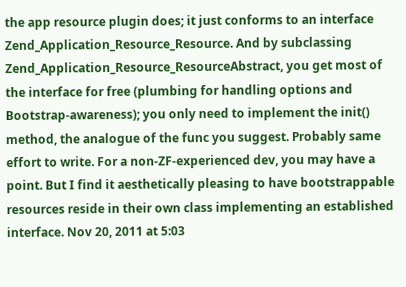the app resource plugin does; it just conforms to an interface Zend_Application_Resource_Resource. And by subclassing Zend_Application_Resource_ResourceAbstract, you get most of the interface for free (plumbing for handling options and Bootstrap-awareness); you only need to implement the init() method, the analogue of the func you suggest. Probably same effort to write. For a non-ZF-experienced dev, you may have a point. But I find it aesthetically pleasing to have bootstrappable resources reside in their own class implementing an established interface. Nov 20, 2011 at 5:03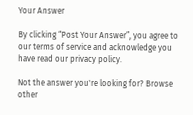Your Answer

By clicking “Post Your Answer”, you agree to our terms of service and acknowledge you have read our privacy policy.

Not the answer you're looking for? Browse other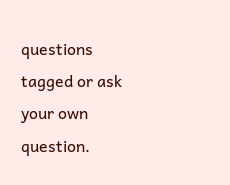questions tagged or ask your own question.